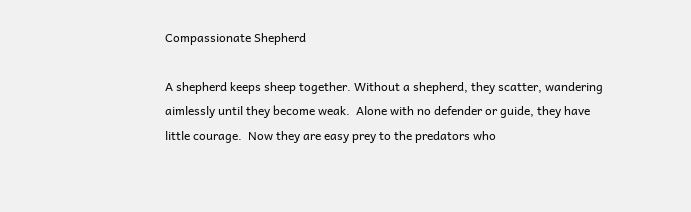Compassionate Shepherd

A shepherd keeps sheep together. Without a shepherd, they scatter, wandering aimlessly until they become weak.  Alone with no defender or guide, they have little courage.  Now they are easy prey to the predators who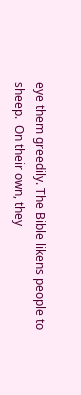eye them greedily. The Bible likens people to sheep.  On their own, they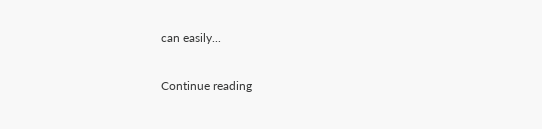can easily...

Continue reading